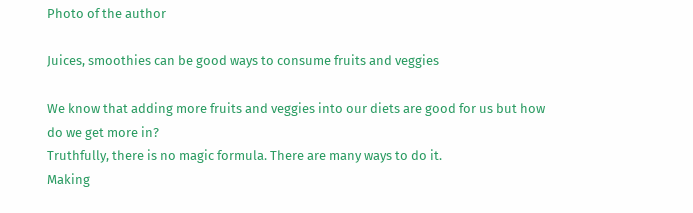Photo of the author

Juices, smoothies can be good ways to consume fruits and veggies

We know that adding more fruits and veggies into our diets are good for us but how do we get more in?
Truthfully, there is no magic formula. There are many ways to do it.
Making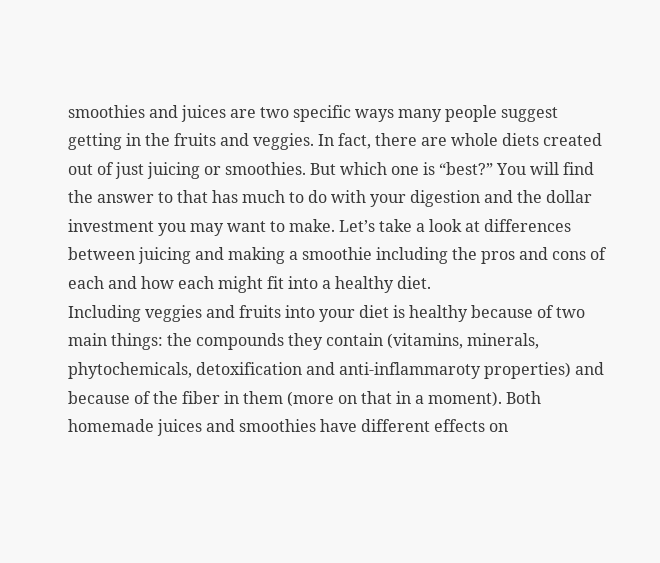smoothies and juices are two specific ways many people suggest getting in the fruits and veggies. In fact, there are whole diets created out of just juicing or smoothies. But which one is “best?” You will find the answer to that has much to do with your digestion and the dollar investment you may want to make. Let’s take a look at differences between juicing and making a smoothie including the pros and cons of each and how each might fit into a healthy diet.
Including veggies and fruits into your diet is healthy because of two main things: the compounds they contain (vitamins, minerals, phytochemicals, detoxification and anti-inflammaroty properties) and because of the fiber in them (more on that in a moment). Both homemade juices and smoothies have different effects on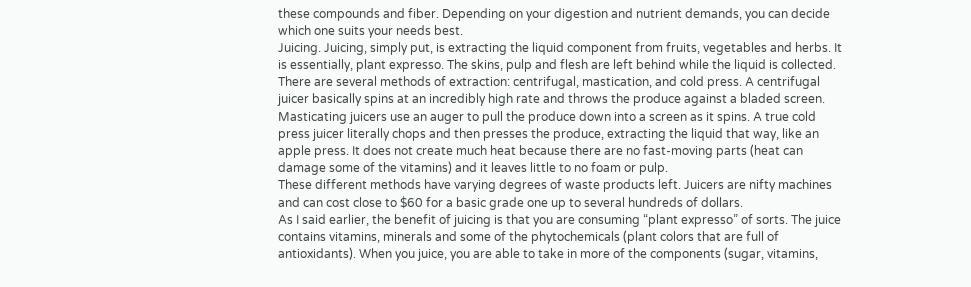these compounds and fiber. Depending on your digestion and nutrient demands, you can decide which one suits your needs best.
Juicing. Juicing, simply put, is extracting the liquid component from fruits, vegetables and herbs. It is essentially, plant expresso. The skins, pulp and flesh are left behind while the liquid is collected.
There are several methods of extraction: centrifugal, mastication, and cold press. A centrifugal juicer basically spins at an incredibly high rate and throws the produce against a bladed screen. Masticating juicers use an auger to pull the produce down into a screen as it spins. A true cold press juicer literally chops and then presses the produce, extracting the liquid that way, like an apple press. It does not create much heat because there are no fast-moving parts (heat can damage some of the vitamins) and it leaves little to no foam or pulp.
These different methods have varying degrees of waste products left. Juicers are nifty machines and can cost close to $60 for a basic grade one up to several hundreds of dollars.
As I said earlier, the benefit of juicing is that you are consuming “plant expresso” of sorts. The juice contains vitamins, minerals and some of the phytochemicals (plant colors that are full of antioxidants). When you juice, you are able to take in more of the components (sugar, vitamins,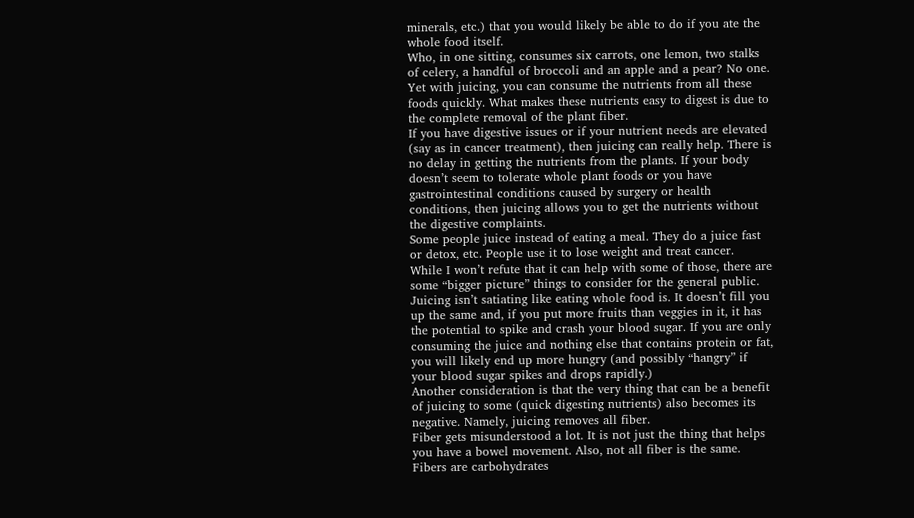minerals, etc.) that you would likely be able to do if you ate the whole food itself.
Who, in one sitting, consumes six carrots, one lemon, two stalks of celery, a handful of broccoli and an apple and a pear? No one. Yet with juicing, you can consume the nutrients from all these foods quickly. What makes these nutrients easy to digest is due to the complete removal of the plant fiber.
If you have digestive issues or if your nutrient needs are elevated (say as in cancer treatment), then juicing can really help. There is no delay in getting the nutrients from the plants. If your body doesn’t seem to tolerate whole plant foods or you have gastrointestinal conditions caused by surgery or health conditions, then juicing allows you to get the nutrients without the digestive complaints.
Some people juice instead of eating a meal. They do a juice fast or detox, etc. People use it to lose weight and treat cancer.
While I won’t refute that it can help with some of those, there are some “bigger picture” things to consider for the general public. Juicing isn’t satiating like eating whole food is. It doesn’t fill you up the same and, if you put more fruits than veggies in it, it has the potential to spike and crash your blood sugar. If you are only consuming the juice and nothing else that contains protein or fat, you will likely end up more hungry (and possibly “hangry” if your blood sugar spikes and drops rapidly.)
Another consideration is that the very thing that can be a benefit of juicing to some (quick digesting nutrients) also becomes its negative. Namely, juicing removes all fiber.
Fiber gets misunderstood a lot. It is not just the thing that helps you have a bowel movement. Also, not all fiber is the same.
Fibers are carbohydrates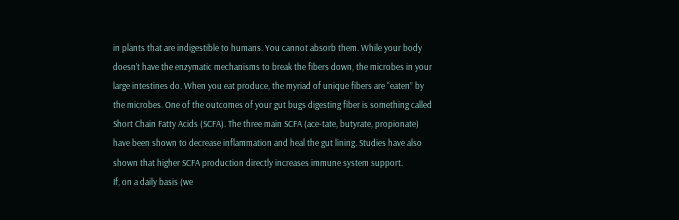in plants that are indigestible to humans. You cannot absorb them. While your body doesn’t have the enzymatic mechanisms to break the fibers down, the microbes in your large intestines do. When you eat produce, the myriad of unique fibers are “eaten” by the microbes. One of the outcomes of your gut bugs digesting fiber is something called Short Chain Fatty Acids (SCFA). The three main SCFA (ace-tate, butyrate, propionate) have been shown to decrease inflammation and heal the gut lining. Studies have also shown that higher SCFA production directly increases immune system support.
If, on a daily basis (we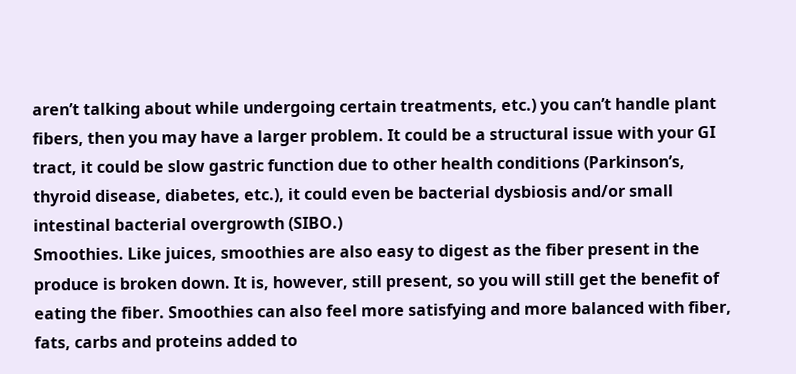aren’t talking about while undergoing certain treatments, etc.) you can’t handle plant fibers, then you may have a larger problem. It could be a structural issue with your GI tract, it could be slow gastric function due to other health conditions (Parkinson’s, thyroid disease, diabetes, etc.), it could even be bacterial dysbiosis and/or small intestinal bacterial overgrowth (SIBO.)
Smoothies. Like juices, smoothies are also easy to digest as the fiber present in the produce is broken down. It is, however, still present, so you will still get the benefit of eating the fiber. Smoothies can also feel more satisfying and more balanced with fiber, fats, carbs and proteins added to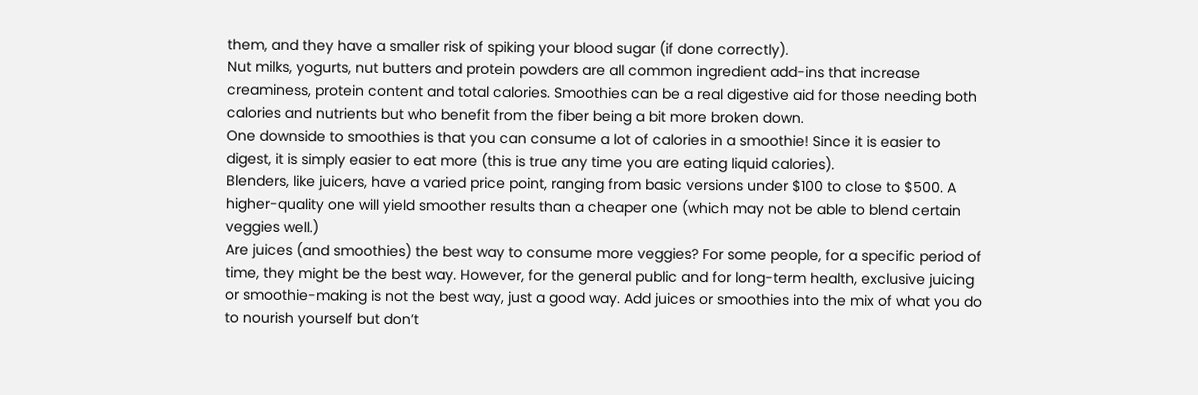them, and they have a smaller risk of spiking your blood sugar (if done correctly).
Nut milks, yogurts, nut butters and protein powders are all common ingredient add-ins that increase creaminess, protein content and total calories. Smoothies can be a real digestive aid for those needing both calories and nutrients but who benefit from the fiber being a bit more broken down.
One downside to smoothies is that you can consume a lot of calories in a smoothie! Since it is easier to digest, it is simply easier to eat more (this is true any time you are eating liquid calories).
Blenders, like juicers, have a varied price point, ranging from basic versions under $100 to close to $500. A higher-quality one will yield smoother results than a cheaper one (which may not be able to blend certain veggies well.)
Are juices (and smoothies) the best way to consume more veggies? For some people, for a specific period of time, they might be the best way. However, for the general public and for long-term health, exclusive juicing or smoothie-making is not the best way, just a good way. Add juices or smoothies into the mix of what you do to nourish yourself but don’t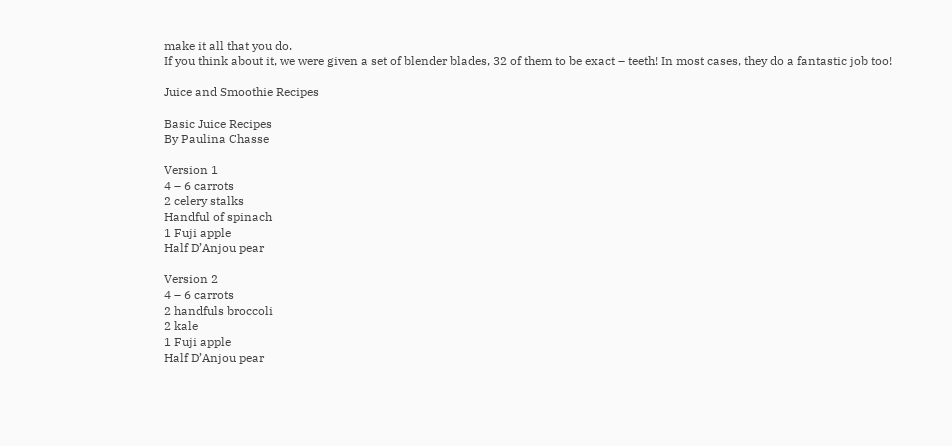make it all that you do.
If you think about it, we were given a set of blender blades, 32 of them to be exact – teeth! In most cases, they do a fantastic job too!

Juice and Smoothie Recipes

Basic Juice Recipes
By Paulina Chasse

Version 1
4 – 6 carrots
2 celery stalks
Handful of spinach
1 Fuji apple
Half D’Anjou pear

Version 2
4 – 6 carrots
2 handfuls broccoli
2 kale
1 Fuji apple
Half D’Anjou pear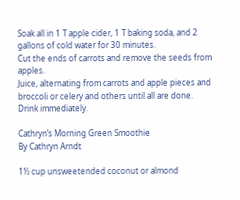Soak all in 1 T apple cider, 1 T baking soda, and 2 gallons of cold water for 30 minutes.
Cut the ends of carrots and remove the seeds from apples.
Juice, alternating from carrots and apple pieces and broccoli or celery and others until all are done. Drink immediately.

Cathryn’s Morning Green Smoothie
By Cathryn Arndt

1½ cup unsweetended coconut or almond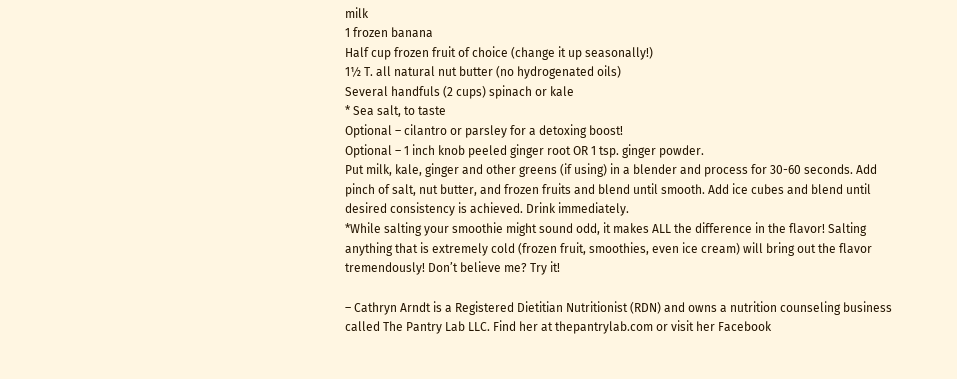milk
1 frozen banana
Half cup frozen fruit of choice (change it up seasonally!)
1½ T. all natural nut butter (no hydrogenated oils)
Several handfuls (2 cups) spinach or kale
* Sea salt, to taste
Optional – cilantro or parsley for a detoxing boost!
Optional – 1 inch knob peeled ginger root OR 1 tsp. ginger powder.
Put milk, kale, ginger and other greens (if using) in a blender and process for 30-60 seconds. Add pinch of salt, nut butter, and frozen fruits and blend until smooth. Add ice cubes and blend until desired consistency is achieved. Drink immediately.
*While salting your smoothie might sound odd, it makes ALL the difference in the flavor! Salting anything that is extremely cold (frozen fruit, smoothies, even ice cream) will bring out the flavor tremendously! Don’t believe me? Try it!

– Cathryn Arndt is a Registered Dietitian Nutritionist (RDN) and owns a nutrition counseling business called The Pantry Lab LLC. Find her at thepantrylab.com or visit her Facebook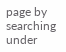page by searching under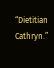“Dietitian Cathryn.”